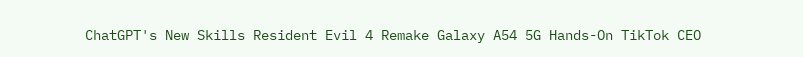ChatGPT's New Skills Resident Evil 4 Remake Galaxy A54 5G Hands-On TikTok CEO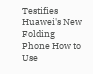Testifies Huawei's New Folding Phone How to Use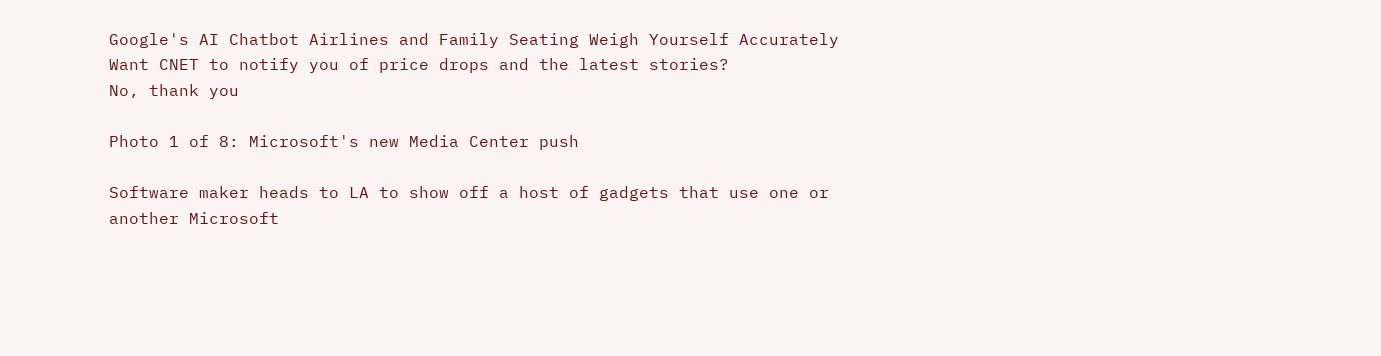Google's AI Chatbot Airlines and Family Seating Weigh Yourself Accurately
Want CNET to notify you of price drops and the latest stories?
No, thank you

Photo 1 of 8: Microsoft's new Media Center push

Software maker heads to LA to show off a host of gadgets that use one or another Microsoft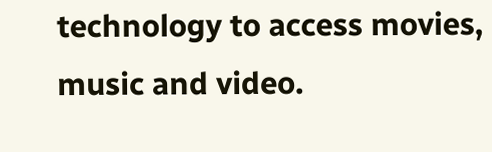technology to access movies, music and video.